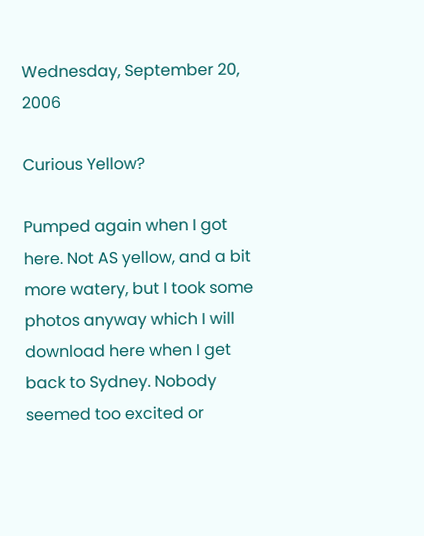Wednesday, September 20, 2006

Curious Yellow?

Pumped again when I got here. Not AS yellow, and a bit more watery, but I took some photos anyway which I will download here when I get back to Sydney. Nobody seemed too excited or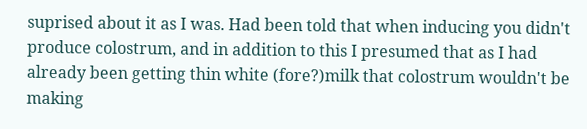suprised about it as I was. Had been told that when inducing you didn't produce colostrum, and in addition to this I presumed that as I had already been getting thin white (fore?)milk that colostrum wouldn't be making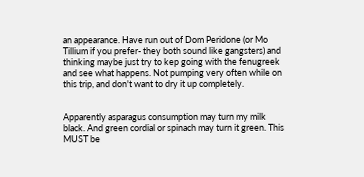an appearance. Have run out of Dom Peridone (or Mo Tillium if you prefer- they both sound like gangsters) and thinking maybe just try to kep going with the fenugreek and see what happens. Not pumping very often while on this trip, and don't want to dry it up completely.


Apparently asparagus consumption may turn my milk black. And green cordial or spinach may turn it green. This MUST be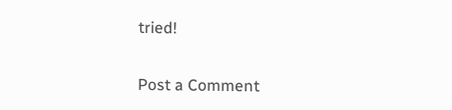tried!


Post a Comment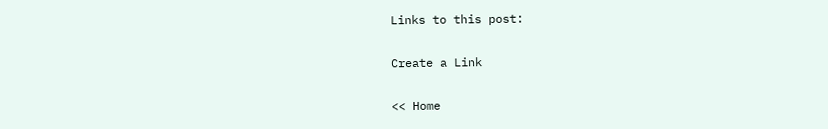Links to this post:

Create a Link

<< Home